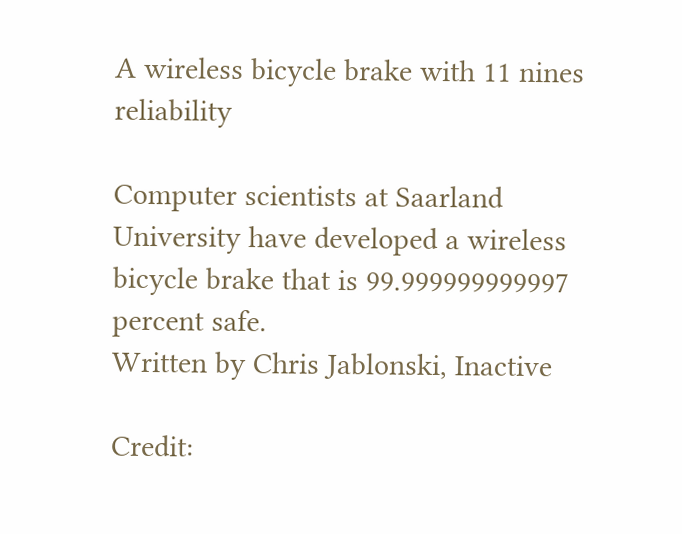A wireless bicycle brake with 11 nines reliability

Computer scientists at Saarland University have developed a wireless bicycle brake that is 99.999999999997 percent safe.
Written by Chris Jablonski, Inactive

Credit: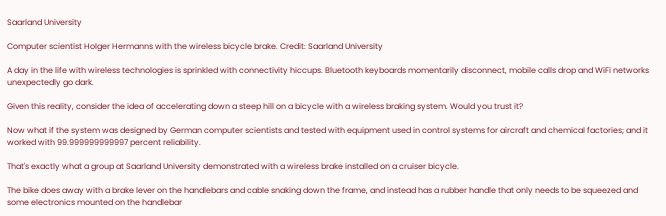Saarland University

Computer scientist Holger Hermanns with the wireless bicycle brake. Credit: Saarland University

A day in the life with wireless technologies is sprinkled with connectivity hiccups. Bluetooth keyboards momentarily disconnect, mobile calls drop and WiFi networks unexpectedly go dark.

Given this reality, consider the idea of accelerating down a steep hill on a bicycle with a wireless braking system. Would you trust it?

Now what if the system was designed by German computer scientists and tested with equipment used in control systems for aircraft and chemical factories; and it worked with 99.999999999997 percent reliability.

That's exactly what a group at Saarland University demonstrated with a wireless brake installed on a cruiser bicycle.

The bike does away with a brake lever on the handlebars and cable snaking down the frame, and instead has a rubber handle that only needs to be squeezed and some electronics mounted on the handlebar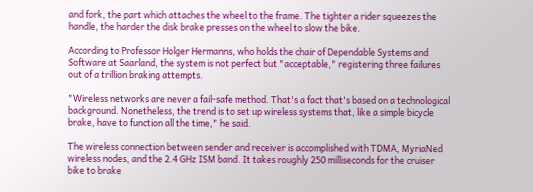and fork, the part which attaches the wheel to the frame. The tighter a rider squeezes the handle, the harder the disk brake presses on the wheel to slow the bike.

According to Professor Holger Hermanns, who holds the chair of Dependable Systems and Software at Saarland, the system is not perfect but "acceptable," registering three failures out of a trillion braking attempts.

"Wireless networks are never a fail-safe method. That's a fact that's based on a technological background. Nonetheless, the trend is to set up wireless systems that, like a simple bicycle brake, have to function all the time," he said.

The wireless connection between sender and receiver is accomplished with TDMA, MyriaNed wireless nodes, and the 2.4 GHz ISM band. It takes roughly 250 milliseconds for the cruiser bike to brake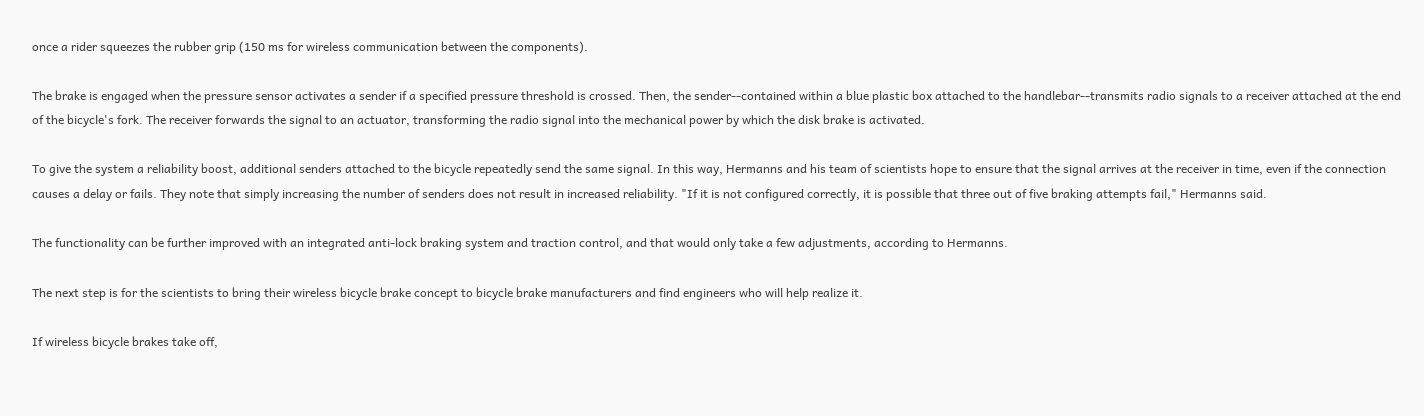once a rider squeezes the rubber grip (150 ms for wireless communication between the components).

The brake is engaged when the pressure sensor activates a sender if a specified pressure threshold is crossed. Then, the sender--contained within a blue plastic box attached to the handlebar--transmits radio signals to a receiver attached at the end of the bicycle's fork. The receiver forwards the signal to an actuator, transforming the radio signal into the mechanical power by which the disk brake is activated.

To give the system a reliability boost, additional senders attached to the bicycle repeatedly send the same signal. In this way, Hermanns and his team of scientists hope to ensure that the signal arrives at the receiver in time, even if the connection causes a delay or fails. They note that simply increasing the number of senders does not result in increased reliability. "If it is not configured correctly, it is possible that three out of five braking attempts fail," Hermanns said.

The functionality can be further improved with an integrated anti-lock braking system and traction control, and that would only take a few adjustments, according to Hermanns.

The next step is for the scientists to bring their wireless bicycle brake concept to bicycle brake manufacturers and find engineers who will help realize it.

If wireless bicycle brakes take off,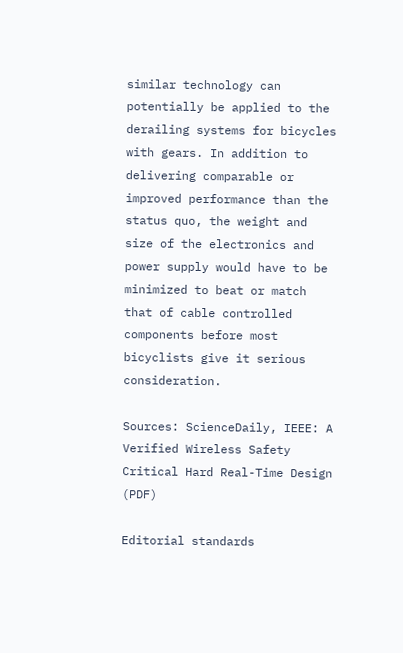similar technology can potentially be applied to the derailing systems for bicycles with gears. In addition to delivering comparable or improved performance than the status quo, the weight and size of the electronics and power supply would have to be minimized to beat or match that of cable controlled components before most bicyclists give it serious consideration.

Sources: ScienceDaily, IEEE: A Verified Wireless Safety Critical Hard Real-Time Design (PDF)

Editorial standards